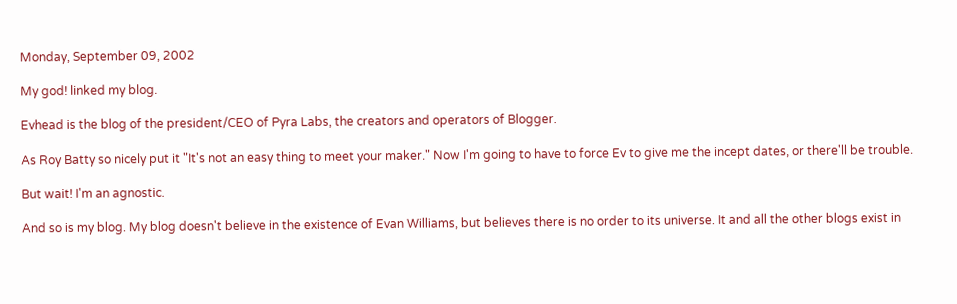Monday, September 09, 2002

My god! linked my blog.

Evhead is the blog of the president/CEO of Pyra Labs, the creators and operators of Blogger.

As Roy Batty so nicely put it "It's not an easy thing to meet your maker." Now I'm going to have to force Ev to give me the incept dates, or there'll be trouble.

But wait! I'm an agnostic.

And so is my blog. My blog doesn't believe in the existence of Evan Williams, but believes there is no order to its universe. It and all the other blogs exist in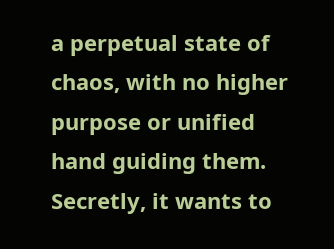a perpetual state of chaos, with no higher purpose or unified hand guiding them. Secretly, it wants to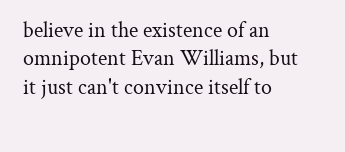believe in the existence of an omnipotent Evan Williams, but it just can't convince itself to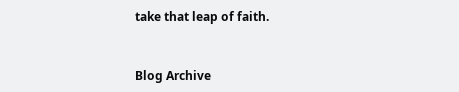take that leap of faith.


Blog Archive